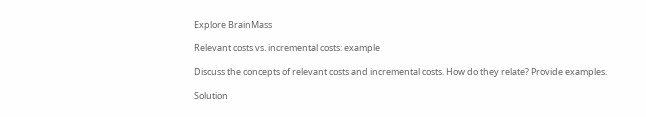Explore BrainMass

Relevant costs vs. incremental costs: example

Discuss the concepts of relevant costs and incremental costs. How do they relate? Provide examples.

Solution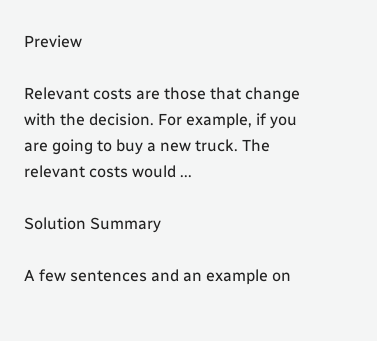Preview

Relevant costs are those that change with the decision. For example, if you are going to buy a new truck. The relevant costs would ...

Solution Summary

A few sentences and an example on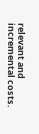relevant and incremental costs.